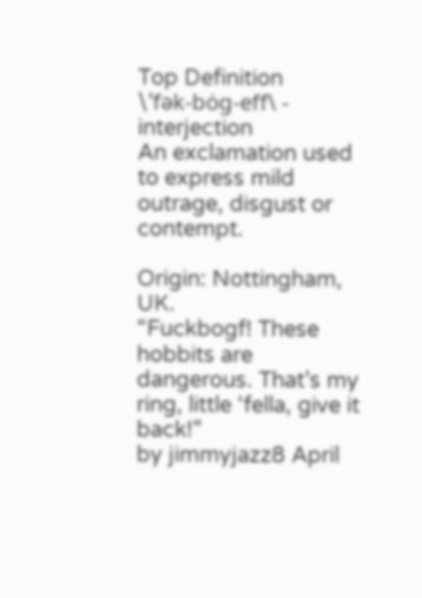Top Definition
\’fək-bȯg-eff\ - interjection
An exclamation used to express mild outrage, disgust or contempt.

Origin: Nottingham, UK.
“Fuckbogf! These hobbits are dangerous. That’s my ring, little ‘fella, give it back!”
by jimmyjazz8 April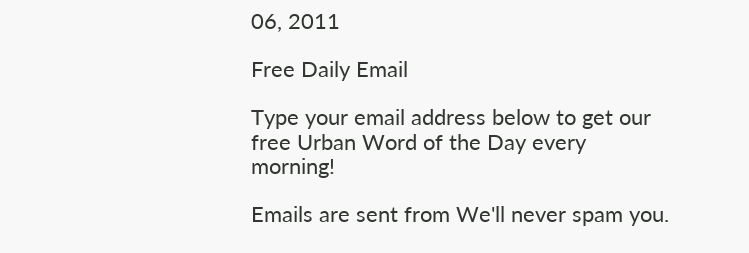06, 2011

Free Daily Email

Type your email address below to get our free Urban Word of the Day every morning!

Emails are sent from We'll never spam you.